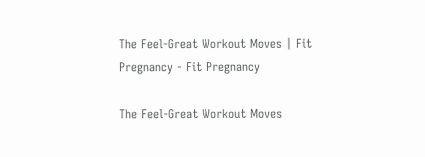The Feel-Great Workout Moves | Fit Pregnancy - Fit Pregnancy

The Feel-Great Workout Moves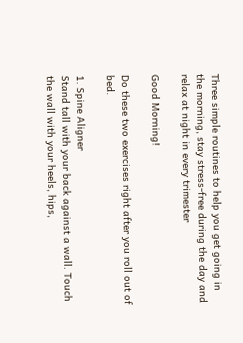Three simple routines to help you get going in the morning, stay stress-free during the day and relax at night in every trimester

Good Morning!

Do these two exercises right after you roll out of bed.

1. Spine Aligner
Stand tall with your back against a wall. Touch the wall with your heels, hips,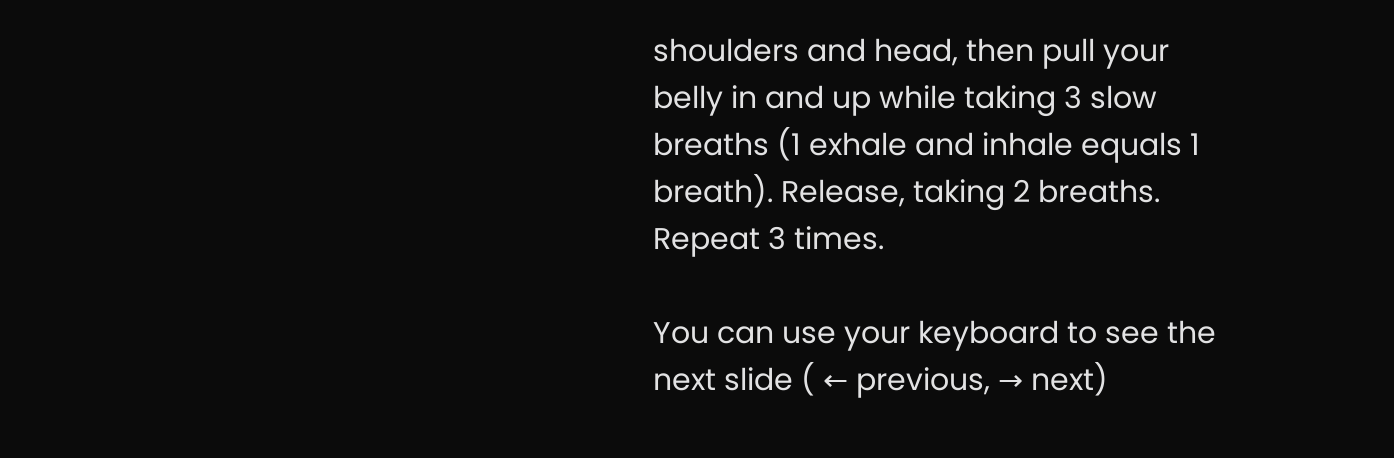shoulders and head, then pull your belly in and up while taking 3 slow breaths (1 exhale and inhale equals 1 breath). Release, taking 2 breaths. Repeat 3 times.

You can use your keyboard to see the next slide ( ← previous, → next)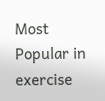Most Popular in exercise